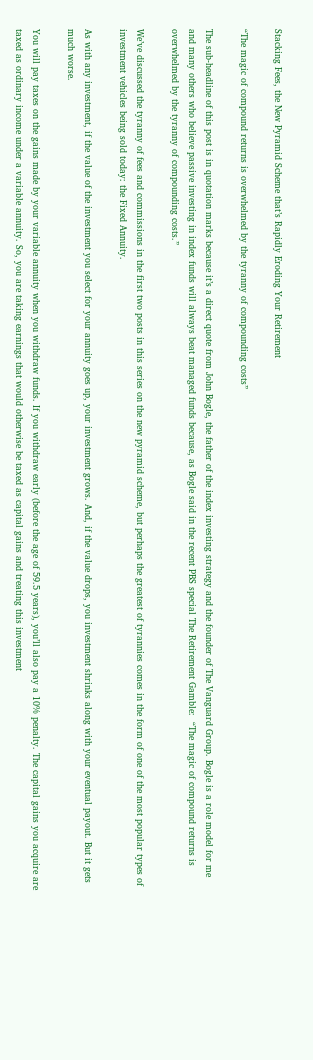Stacking Fees, the New Pyramid Scheme that’s Rapidly Eroding Your Retirement

“The magic of compound returns is overwhelmed by the tyranny of compounding costs”

The sub-headline of this post is in quotation marks because it’s a direct quote from John Bogle, the father of the index investing strategy and the founder of The Vanguard Group. Bogle is a role model for me and many others who believe passive investing in index funds will always beat managed funds because, as Bogle said in the recent PBS special The Retirement Gamble:  “The magic of compound returns is overwhelmed by the tyranny of compounding costs.”

We’ve discussed the tyranny of fees and commissions in the first two posts in this series on the new pyramid scheme, but perhaps the greatest of tyrannies comes in the form of one of the most popular types of investment vehicles being sold today: the Fixed Annuity.

As with any investment, if the value of the investment you select for your annuity goes up, your investment grows. And, if the value drops, you investment shrinks along with your eventual payout. But it gets much worse.

You will pay taxes on the gains made by your variable annuity when you withdraw funds. If you withdraw early (before the age of 59.5 years), you’ll also pay a 10% penalty. The capital gains you acquire are taxed as ordinary income under a variable annuity. So, you are taking earnings that would otherwise be taxed as capital gains and treating this investment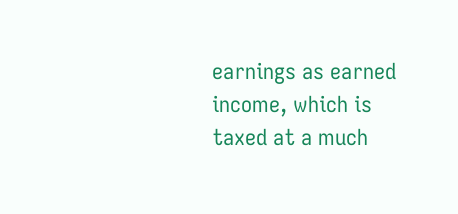earnings as earned income, which is taxed at a much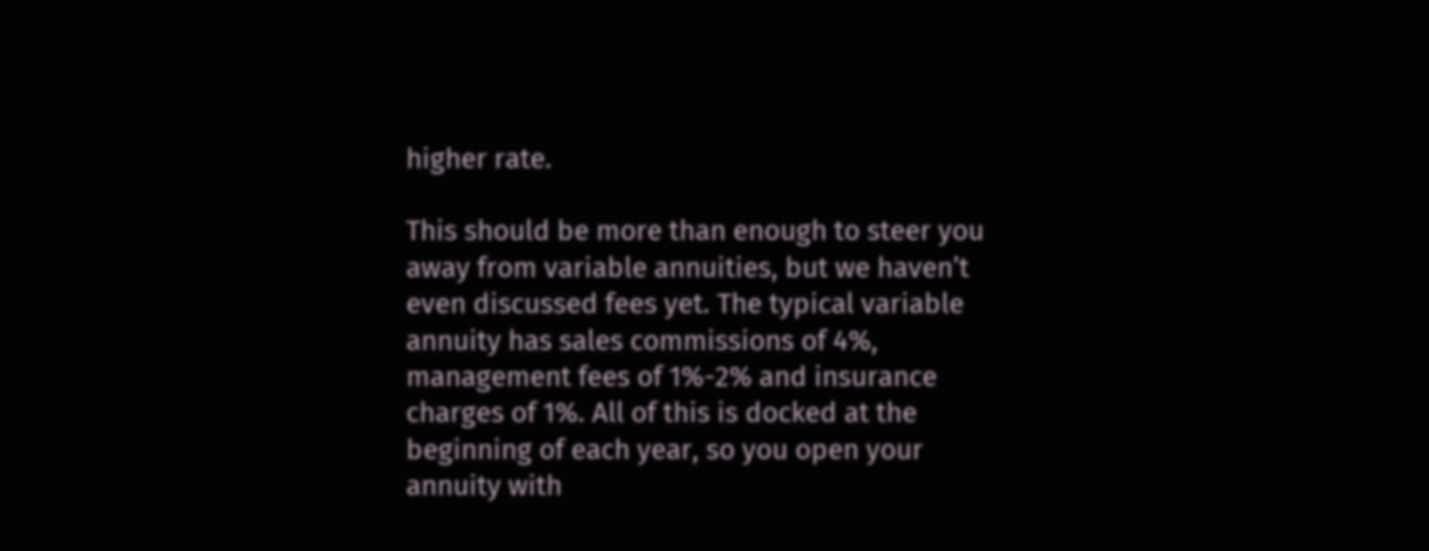higher rate.

This should be more than enough to steer you away from variable annuities, but we haven’t even discussed fees yet. The typical variable annuity has sales commissions of 4%, management fees of 1%-2% and insurance charges of 1%. All of this is docked at the beginning of each year, so you open your annuity with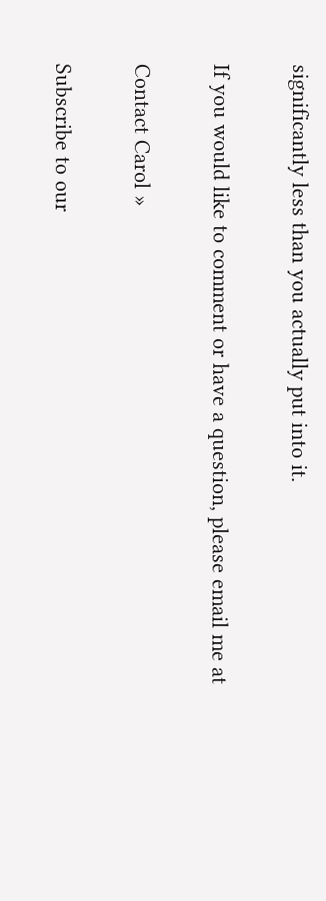significantly less than you actually put into it.

If you would like to comment or have a question, please email me at

Contact Carol »

Subscribe to our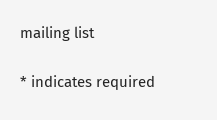mailing list

* indicates required